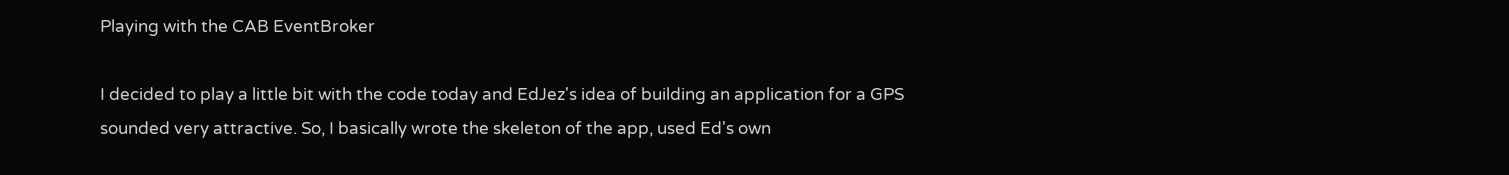Playing with the CAB EventBroker

I decided to play a little bit with the code today and EdJez's idea of building an application for a GPS sounded very attractive. So, I basically wrote the skeleton of the app, used Ed's own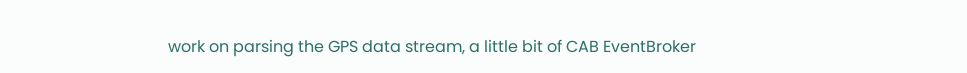work on parsing the GPS data stream, a little bit of CAB EventBroker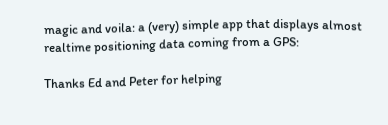magic and voila: a (very) simple app that displays almost realtime positioning data coming from a GPS:

Thanks Ed and Peter for helping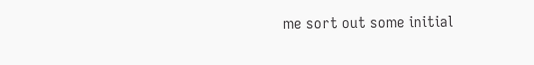me sort out some initial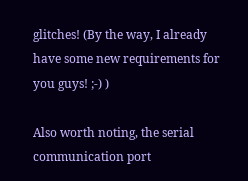glitches! (By the way, I already have some new requirements for you guys! ;-) )

Also worth noting, the serial communication port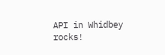API in Whidbey rocks!